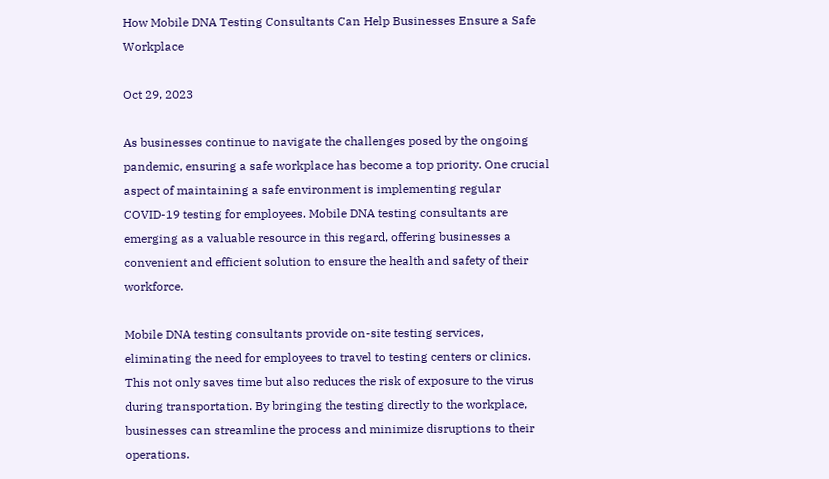How Mobile DNA Testing Consultants Can Help Businesses Ensure a Safe Workplace

Oct 29, 2023

As businesses continue to navigate the challenges posed by the ongoing pandemic, ensuring a safe workplace has become a top priority. One crucial aspect of maintaining a safe environment is implementing regular COVID-19 testing for employees. Mobile DNA testing consultants are emerging as a valuable resource in this regard, offering businesses a convenient and efficient solution to ensure the health and safety of their workforce.

Mobile DNA testing consultants provide on-site testing services, eliminating the need for employees to travel to testing centers or clinics. This not only saves time but also reduces the risk of exposure to the virus during transportation. By bringing the testing directly to the workplace, businesses can streamline the process and minimize disruptions to their operations.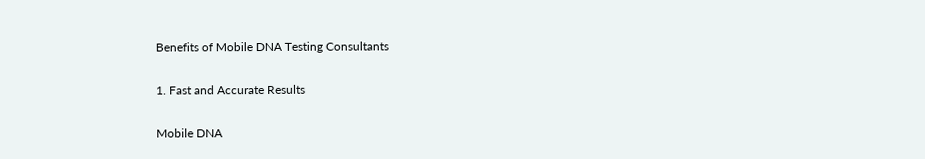Benefits of Mobile DNA Testing Consultants

1. Fast and Accurate Results

Mobile DNA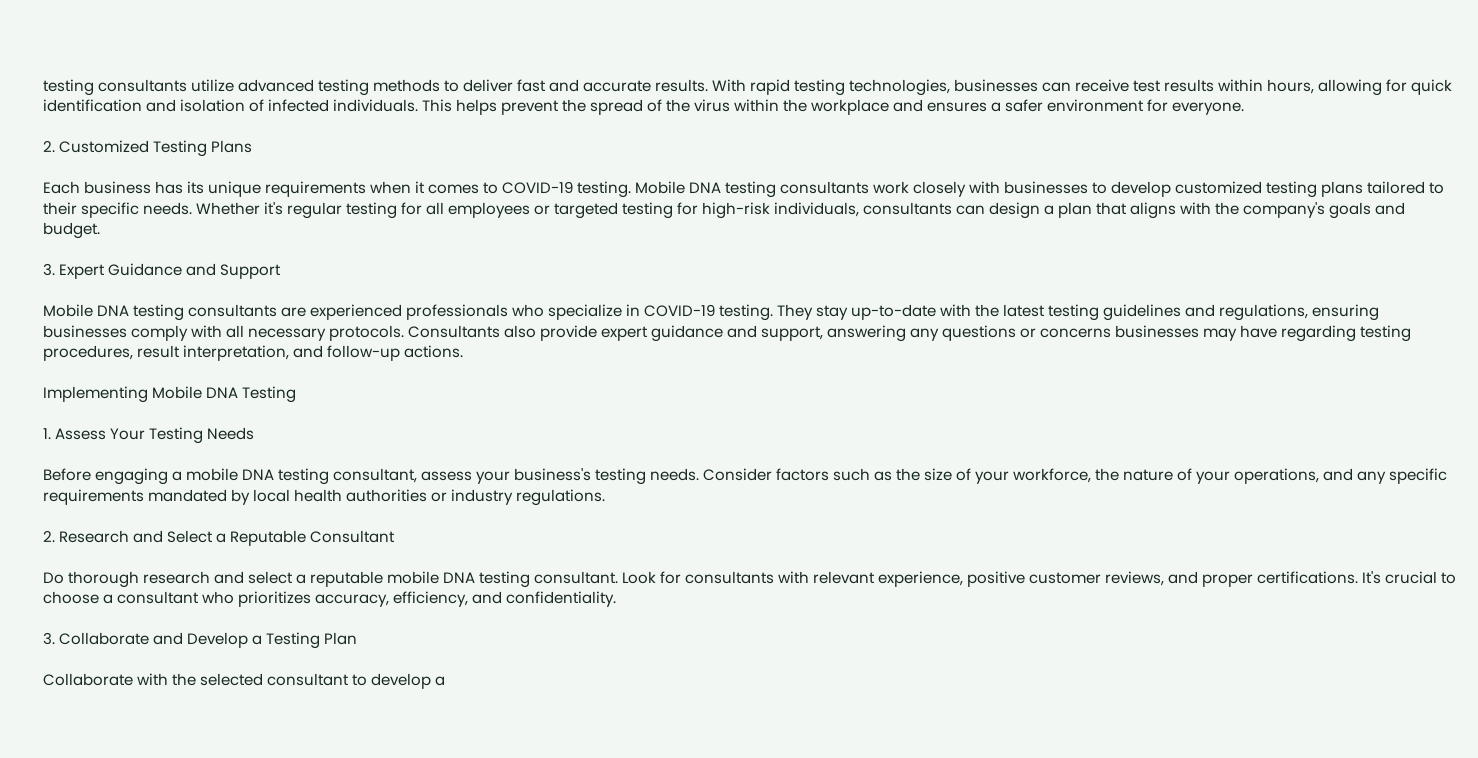testing consultants utilize advanced testing methods to deliver fast and accurate results. With rapid testing technologies, businesses can receive test results within hours, allowing for quick identification and isolation of infected individuals. This helps prevent the spread of the virus within the workplace and ensures a safer environment for everyone.

2. Customized Testing Plans

Each business has its unique requirements when it comes to COVID-19 testing. Mobile DNA testing consultants work closely with businesses to develop customized testing plans tailored to their specific needs. Whether it's regular testing for all employees or targeted testing for high-risk individuals, consultants can design a plan that aligns with the company's goals and budget.

3. Expert Guidance and Support

Mobile DNA testing consultants are experienced professionals who specialize in COVID-19 testing. They stay up-to-date with the latest testing guidelines and regulations, ensuring businesses comply with all necessary protocols. Consultants also provide expert guidance and support, answering any questions or concerns businesses may have regarding testing procedures, result interpretation, and follow-up actions.

Implementing Mobile DNA Testing

1. Assess Your Testing Needs

Before engaging a mobile DNA testing consultant, assess your business's testing needs. Consider factors such as the size of your workforce, the nature of your operations, and any specific requirements mandated by local health authorities or industry regulations.

2. Research and Select a Reputable Consultant

Do thorough research and select a reputable mobile DNA testing consultant. Look for consultants with relevant experience, positive customer reviews, and proper certifications. It's crucial to choose a consultant who prioritizes accuracy, efficiency, and confidentiality.

3. Collaborate and Develop a Testing Plan

Collaborate with the selected consultant to develop a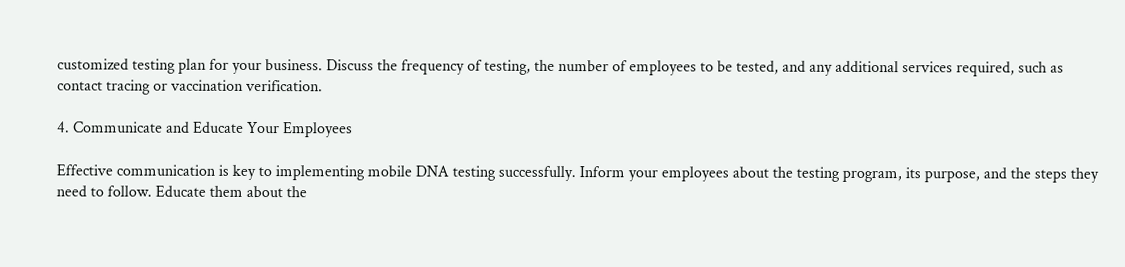customized testing plan for your business. Discuss the frequency of testing, the number of employees to be tested, and any additional services required, such as contact tracing or vaccination verification.

4. Communicate and Educate Your Employees

Effective communication is key to implementing mobile DNA testing successfully. Inform your employees about the testing program, its purpose, and the steps they need to follow. Educate them about the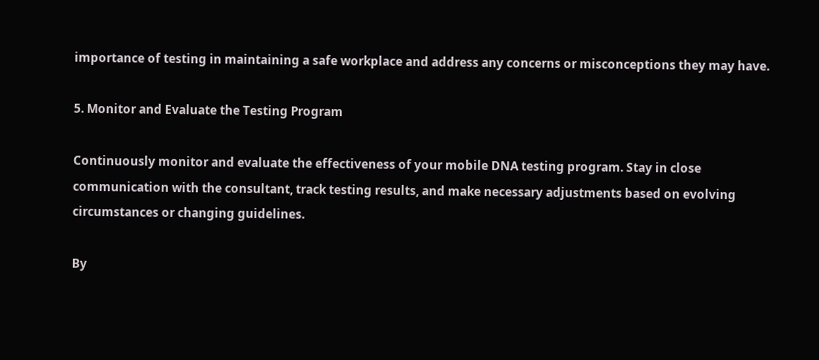importance of testing in maintaining a safe workplace and address any concerns or misconceptions they may have.

5. Monitor and Evaluate the Testing Program

Continuously monitor and evaluate the effectiveness of your mobile DNA testing program. Stay in close communication with the consultant, track testing results, and make necessary adjustments based on evolving circumstances or changing guidelines.

By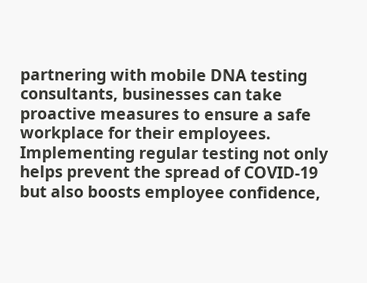partnering with mobile DNA testing consultants, businesses can take proactive measures to ensure a safe workplace for their employees. Implementing regular testing not only helps prevent the spread of COVID-19 but also boosts employee confidence,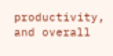productivity, and overall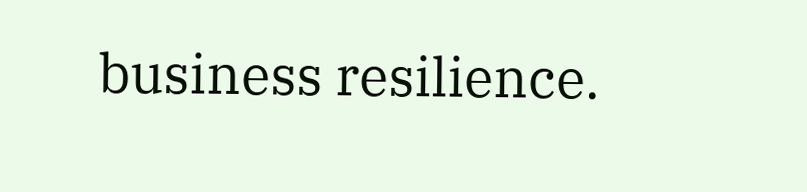business resilience.